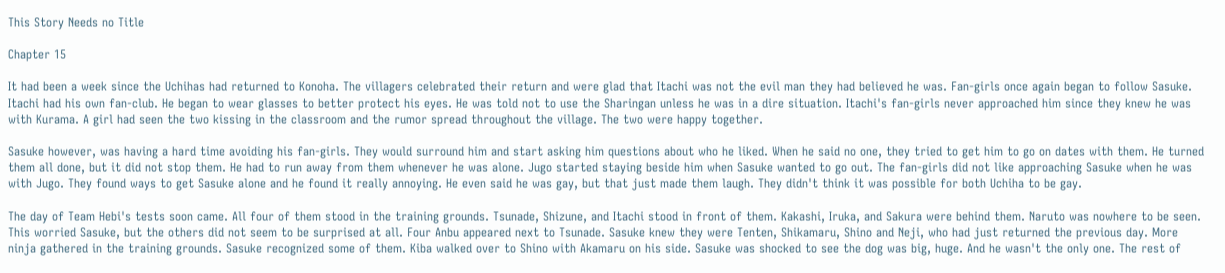This Story Needs no Title

Chapter 15

It had been a week since the Uchihas had returned to Konoha. The villagers celebrated their return and were glad that Itachi was not the evil man they had believed he was. Fan-girls once again began to follow Sasuke. Itachi had his own fan-club. He began to wear glasses to better protect his eyes. He was told not to use the Sharingan unless he was in a dire situation. Itachi's fan-girls never approached him since they knew he was with Kurama. A girl had seen the two kissing in the classroom and the rumor spread throughout the village. The two were happy together.

Sasuke however, was having a hard time avoiding his fan-girls. They would surround him and start asking him questions about who he liked. When he said no one, they tried to get him to go on dates with them. He turned them all done, but it did not stop them. He had to run away from them whenever he was alone. Jugo started staying beside him when Sasuke wanted to go out. The fan-girls did not like approaching Sasuke when he was with Jugo. They found ways to get Sasuke alone and he found it really annoying. He even said he was gay, but that just made them laugh. They didn't think it was possible for both Uchiha to be gay.

The day of Team Hebi's tests soon came. All four of them stood in the training grounds. Tsunade, Shizune, and Itachi stood in front of them. Kakashi, Iruka, and Sakura were behind them. Naruto was nowhere to be seen. This worried Sasuke, but the others did not seem to be surprised at all. Four Anbu appeared next to Tsunade. Sasuke knew they were Tenten, Shikamaru, Shino and Neji, who had just returned the previous day. More ninja gathered in the training grounds. Sasuke recognized some of them. Kiba walked over to Shino with Akamaru on his side. Sasuke was shocked to see the dog was big, huge. And he wasn't the only one. The rest of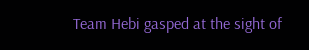Team Hebi gasped at the sight of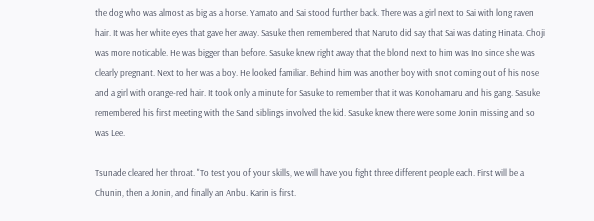the dog who was almost as big as a horse. Yamato and Sai stood further back. There was a girl next to Sai with long raven hair. It was her white eyes that gave her away. Sasuke then remembered that Naruto did say that Sai was dating Hinata. Choji was more noticable. He was bigger than before. Sasuke knew right away that the blond next to him was Ino since she was clearly pregnant. Next to her was a boy. He looked familiar. Behind him was another boy with snot coming out of his nose and a girl with orange-red hair. It took only a minute for Sasuke to remember that it was Konohamaru and his gang. Sasuke remembered his first meeting with the Sand siblings involved the kid. Sasuke knew there were some Jonin missing and so was Lee.

Tsunade cleared her throat. "To test you of your skills, we will have you fight three different people each. First will be a Chunin, then a Jonin, and finally an Anbu. Karin is first.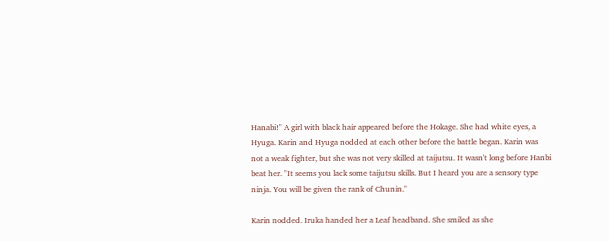Hanabi!" A girl with black hair appeared before the Hokage. She had white eyes, a Hyuga. Karin and Hyuga nodded at each other before the battle began. Karin was not a weak fighter, but she was not very skilled at taijutsu. It wasn't long before Hanbi beat her. "It seems you lack some taijutsu skills. But I heard you are a sensory type ninja. You will be given the rank of Chunin."

Karin nodded. Iruka handed her a Leaf headband. She smiled as she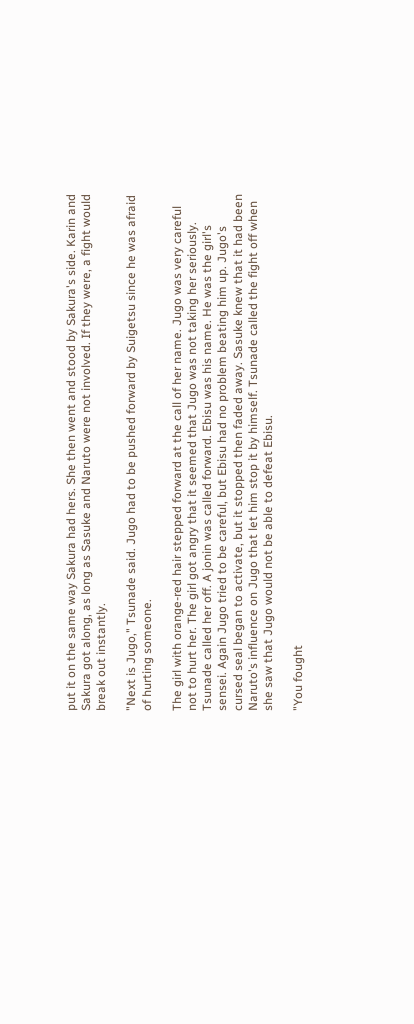put it on the same way Sakura had hers. She then went and stood by Sakura's side. Karin and Sakura got along, as long as Sasuke and Naruto were not involved. If they were, a fight would break out instantly.

"Next is Jugo," Tsunade said. Jugo had to be pushed forward by Suigetsu since he was afraid of hurting someone.

The girl with orange-red hair stepped forward at the call of her name. Jugo was very careful not to hurt her. The girl got angry that it seemed that Jugo was not taking her seriously. Tsunade called her off. A jonin was called forward. Ebisu was his name. He was the girl's sensei. Again Jugo tried to be careful, but Ebisu had no problem beating him up. Jugo's cursed seal began to activate, but it stopped then faded away. Sasuke knew that it had been Naruto's influence on Jugo that let him stop it by himself. Tsunade called the fight off when she saw that Jugo would not be able to defeat Ebisu.

"You fought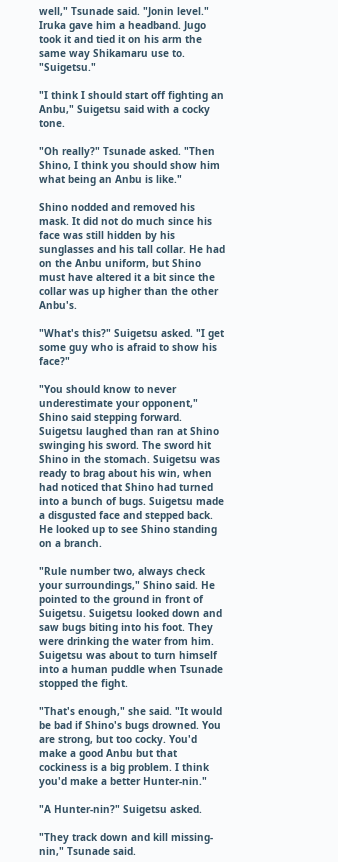well," Tsunade said. "Jonin level." Iruka gave him a headband. Jugo took it and tied it on his arm the same way Shikamaru use to. "Suigetsu."

"I think I should start off fighting an Anbu," Suigetsu said with a cocky tone.

"Oh really?" Tsunade asked. "Then Shino, I think you should show him what being an Anbu is like."

Shino nodded and removed his mask. It did not do much since his face was still hidden by his sunglasses and his tall collar. He had on the Anbu uniform, but Shino must have altered it a bit since the collar was up higher than the other Anbu's.

"What's this?" Suigetsu asked. "I get some guy who is afraid to show his face?"

"You should know to never underestimate your opponent," Shino said stepping forward. Suigetsu laughed than ran at Shino swinging his sword. The sword hit Shino in the stomach. Suigetsu was ready to brag about his win, when had noticed that Shino had turned into a bunch of bugs. Suigetsu made a disgusted face and stepped back. He looked up to see Shino standing on a branch.

"Rule number two, always check your surroundings," Shino said. He pointed to the ground in front of Suigetsu. Suigetsu looked down and saw bugs biting into his foot. They were drinking the water from him. Suigetsu was about to turn himself into a human puddle when Tsunade stopped the fight.

"That's enough," she said. "It would be bad if Shino's bugs drowned. You are strong, but too cocky. You'd make a good Anbu but that cockiness is a big problem. I think you'd make a better Hunter-nin."

"A Hunter-nin?" Suigetsu asked.

"They track down and kill missing-nin," Tsunade said.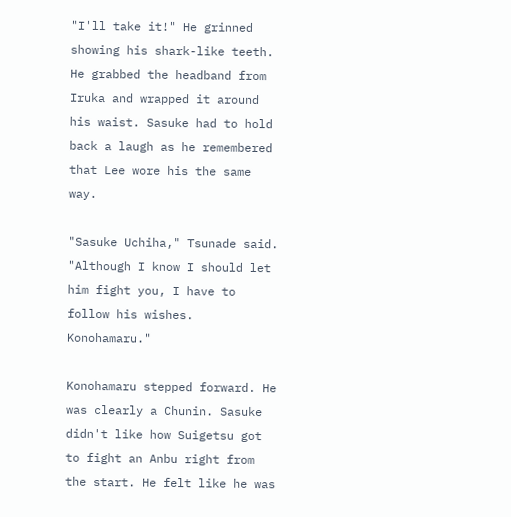"I'll take it!" He grinned showing his shark-like teeth. He grabbed the headband from Iruka and wrapped it around his waist. Sasuke had to hold back a laugh as he remembered that Lee wore his the same way.

"Sasuke Uchiha," Tsunade said. "Although I know I should let him fight you, I have to follow his wishes. Konohamaru."

Konohamaru stepped forward. He was clearly a Chunin. Sasuke didn't like how Suigetsu got to fight an Anbu right from the start. He felt like he was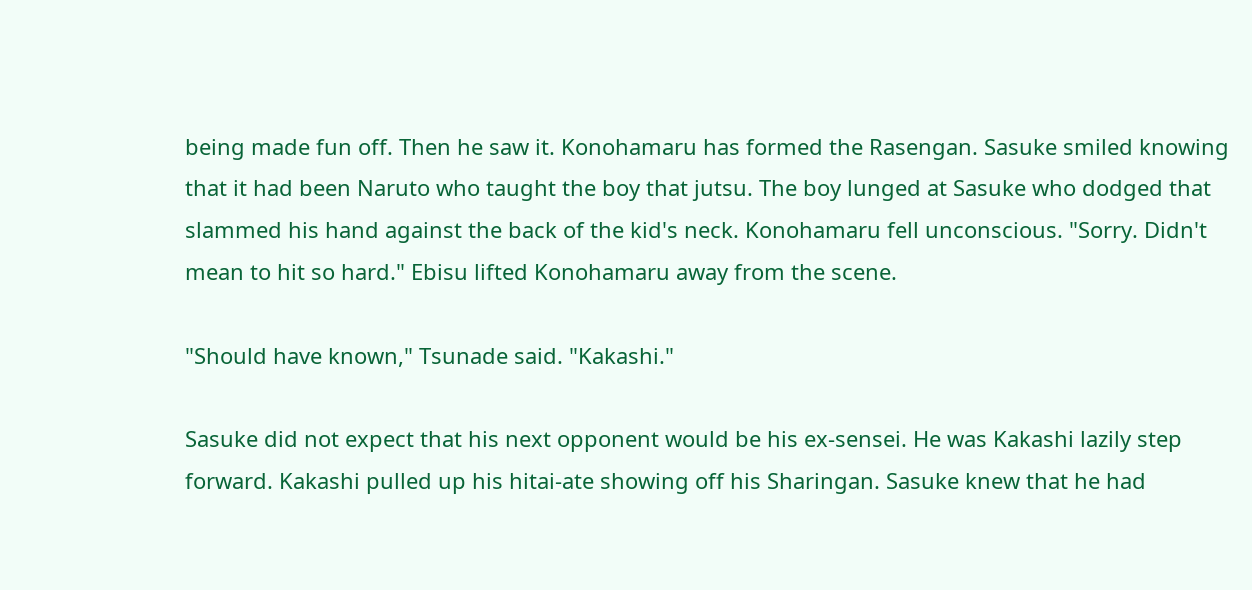being made fun off. Then he saw it. Konohamaru has formed the Rasengan. Sasuke smiled knowing that it had been Naruto who taught the boy that jutsu. The boy lunged at Sasuke who dodged that slammed his hand against the back of the kid's neck. Konohamaru fell unconscious. "Sorry. Didn't mean to hit so hard." Ebisu lifted Konohamaru away from the scene.

"Should have known," Tsunade said. "Kakashi."

Sasuke did not expect that his next opponent would be his ex-sensei. He was Kakashi lazily step forward. Kakashi pulled up his hitai-ate showing off his Sharingan. Sasuke knew that he had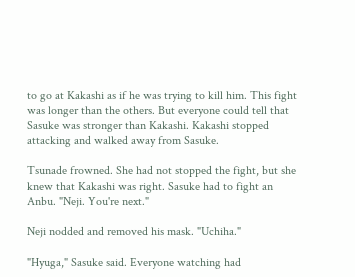to go at Kakashi as if he was trying to kill him. This fight was longer than the others. But everyone could tell that Sasuke was stronger than Kakashi. Kakashi stopped attacking and walked away from Sasuke.

Tsunade frowned. She had not stopped the fight, but she knew that Kakashi was right. Sasuke had to fight an Anbu. "Neji. You're next."

Neji nodded and removed his mask. "Uchiha."

"Hyuga," Sasuke said. Everyone watching had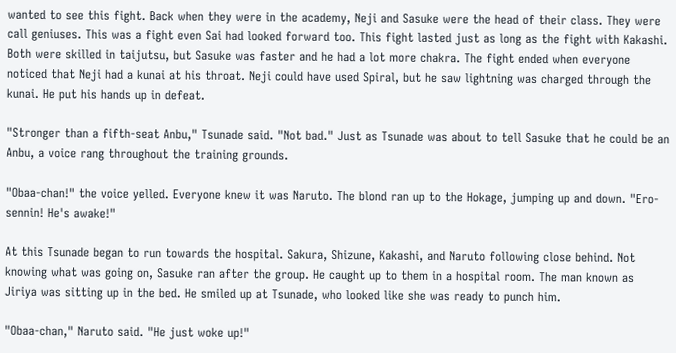wanted to see this fight. Back when they were in the academy, Neji and Sasuke were the head of their class. They were call geniuses. This was a fight even Sai had looked forward too. This fight lasted just as long as the fight with Kakashi. Both were skilled in taijutsu, but Sasuke was faster and he had a lot more chakra. The fight ended when everyone noticed that Neji had a kunai at his throat. Neji could have used Spiral, but he saw lightning was charged through the kunai. He put his hands up in defeat.

"Stronger than a fifth-seat Anbu," Tsunade said. "Not bad." Just as Tsunade was about to tell Sasuke that he could be an Anbu, a voice rang throughout the training grounds.

"Obaa-chan!" the voice yelled. Everyone knew it was Naruto. The blond ran up to the Hokage, jumping up and down. "Ero-sennin! He's awake!"

At this Tsunade began to run towards the hospital. Sakura, Shizune, Kakashi, and Naruto following close behind. Not knowing what was going on, Sasuke ran after the group. He caught up to them in a hospital room. The man known as Jiriya was sitting up in the bed. He smiled up at Tsunade, who looked like she was ready to punch him.

"Obaa-chan," Naruto said. "He just woke up!"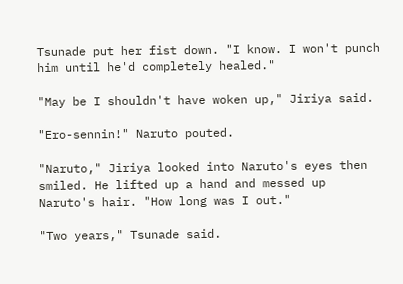Tsunade put her fist down. "I know. I won't punch him until he'd completely healed."

"May be I shouldn't have woken up," Jiriya said.

"Ero-sennin!" Naruto pouted.

"Naruto," Jiriya looked into Naruto's eyes then smiled. He lifted up a hand and messed up Naruto's hair. "How long was I out."

"Two years," Tsunade said.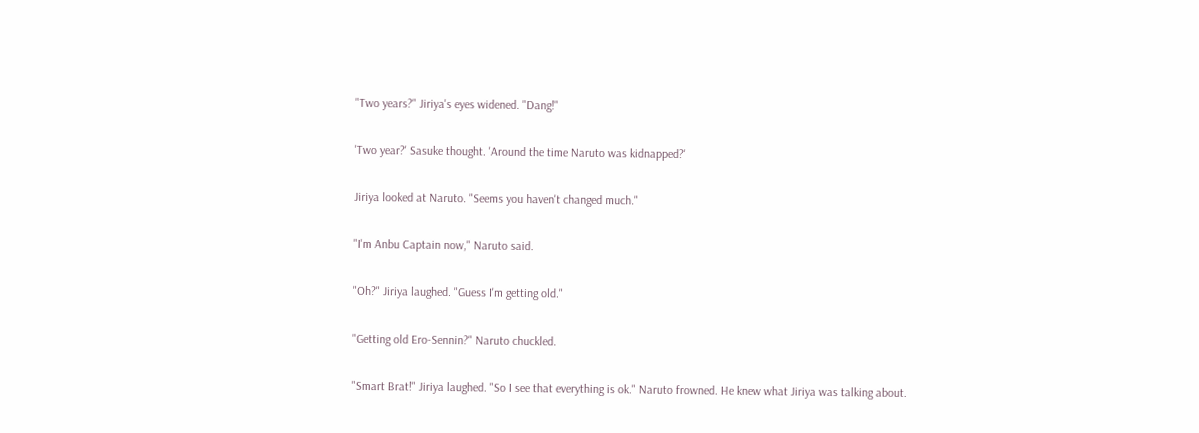"Two years?" Jiriya's eyes widened. "Dang!"

'Two year?' Sasuke thought. 'Around the time Naruto was kidnapped?'

Jiriya looked at Naruto. "Seems you haven't changed much."

"I'm Anbu Captain now," Naruto said.

"Oh?" Jiriya laughed. "Guess I'm getting old."

"Getting old Ero-Sennin?" Naruto chuckled.

"Smart Brat!" Jiriya laughed. "So I see that everything is ok." Naruto frowned. He knew what Jiriya was talking about.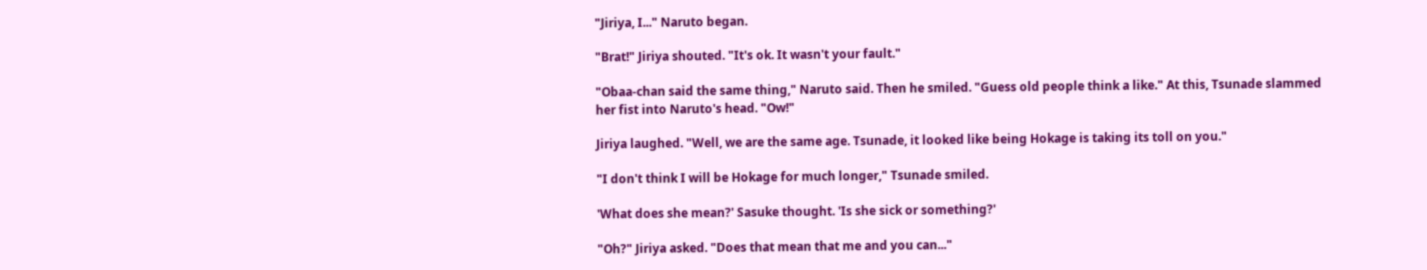"Jiriya, I..." Naruto began.

"Brat!" Jiriya shouted. "It's ok. It wasn't your fault."

"Obaa-chan said the same thing," Naruto said. Then he smiled. "Guess old people think a like." At this, Tsunade slammed her fist into Naruto's head. "Ow!"

Jiriya laughed. "Well, we are the same age. Tsunade, it looked like being Hokage is taking its toll on you."

"I don't think I will be Hokage for much longer," Tsunade smiled.

'What does she mean?' Sasuke thought. 'Is she sick or something?'

"Oh?" Jiriya asked. "Does that mean that me and you can..."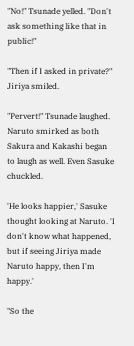"No!" Tsunade yelled. "Don't ask something like that in public!"

"Then if I asked in private?" Jiriya smiled.

"Pervert!" Tsunade laughed. Naruto smirked as both Sakura and Kakashi began to laugh as well. Even Sasuke chuckled.

'He looks happier,' Sasuke thought looking at Naruto. 'I don't know what happened, but if seeing Jiriya made Naruto happy, then I'm happy.'

"So the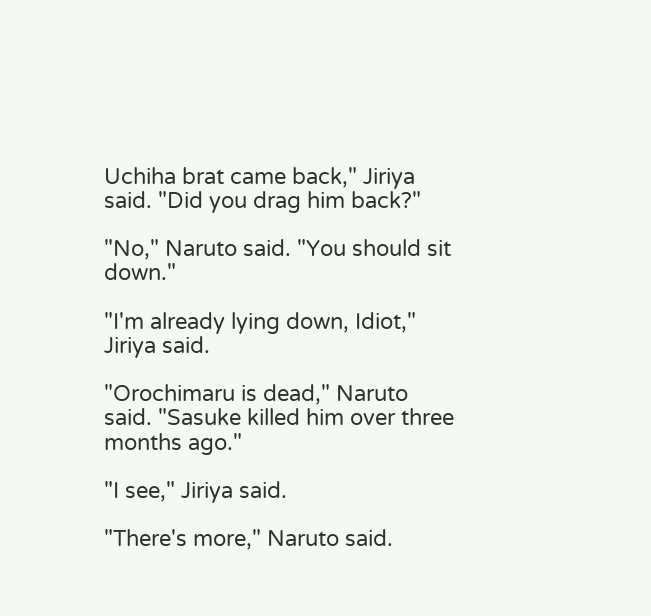Uchiha brat came back," Jiriya said. "Did you drag him back?"

"No," Naruto said. "You should sit down."

"I'm already lying down, Idiot," Jiriya said.

"Orochimaru is dead," Naruto said. "Sasuke killed him over three months ago."

"I see," Jiriya said.

"There's more," Naruto said.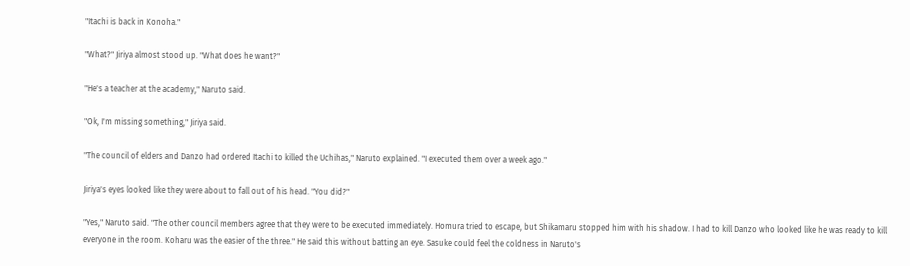"Itachi is back in Konoha."

"What?" Jiriya almost stood up. "What does he want?"

"He's a teacher at the academy," Naruto said.

"Ok, I'm missing something," Jiriya said.

"The council of elders and Danzo had ordered Itachi to killed the Uchihas," Naruto explained. "I executed them over a week ago."

Jiriya's eyes looked like they were about to fall out of his head. "You did?"

"Yes," Naruto said. "The other council members agree that they were to be executed immediately. Homura tried to escape, but Shikamaru stopped him with his shadow. I had to kill Danzo who looked like he was ready to kill everyone in the room. Koharu was the easier of the three." He said this without batting an eye. Sasuke could feel the coldness in Naruto's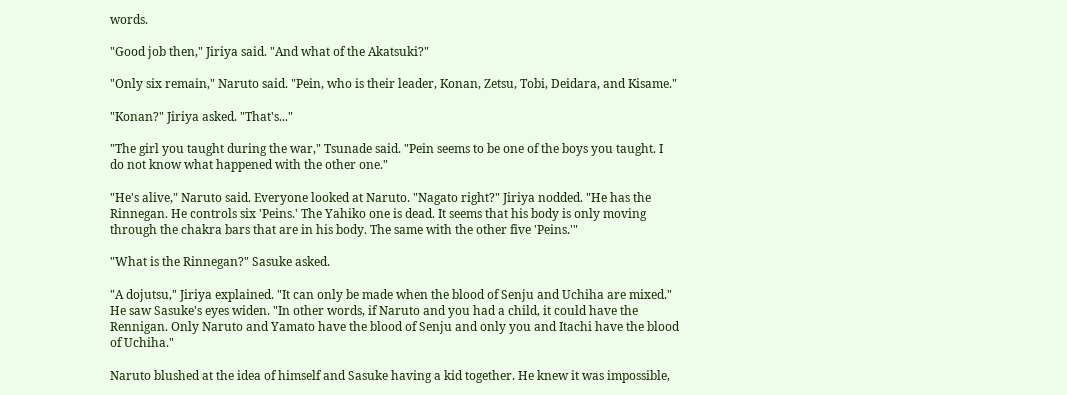words.

"Good job then," Jiriya said. "And what of the Akatsuki?"

"Only six remain," Naruto said. "Pein, who is their leader, Konan, Zetsu, Tobi, Deidara, and Kisame."

"Konan?" Jiriya asked. "That's..."

"The girl you taught during the war," Tsunade said. "Pein seems to be one of the boys you taught. I do not know what happened with the other one."

"He's alive," Naruto said. Everyone looked at Naruto. "Nagato right?" Jiriya nodded. "He has the Rinnegan. He controls six 'Peins.' The Yahiko one is dead. It seems that his body is only moving through the chakra bars that are in his body. The same with the other five 'Peins.'"

"What is the Rinnegan?" Sasuke asked.

"A dojutsu," Jiriya explained. "It can only be made when the blood of Senju and Uchiha are mixed." He saw Sasuke's eyes widen. "In other words, if Naruto and you had a child, it could have the Rennigan. Only Naruto and Yamato have the blood of Senju and only you and Itachi have the blood of Uchiha."

Naruto blushed at the idea of himself and Sasuke having a kid together. He knew it was impossible,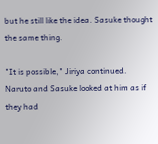but he still like the idea. Sasuke thought the same thing.

"It is possible," Jiriya continued. Naruto and Sasuke looked at him as if they had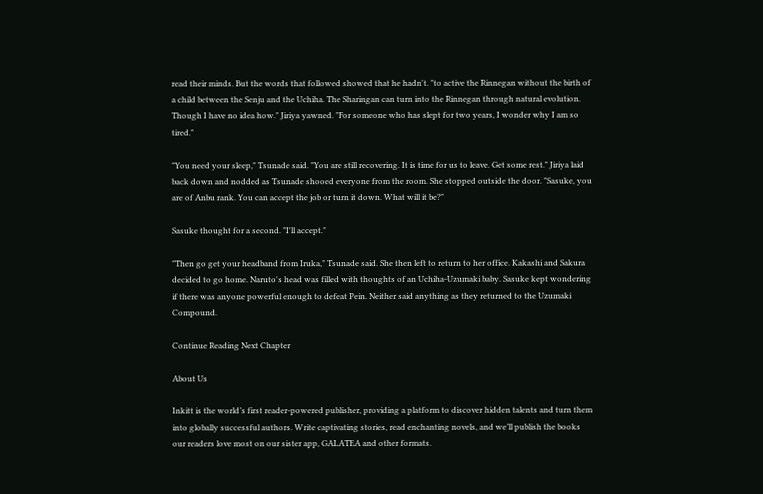read their minds. But the words that followed showed that he hadn't. "to active the Rinnegan without the birth of a child between the Senju and the Uchiha. The Sharingan can turn into the Rinnegan through natural evolution. Though I have no idea how." Jiriya yawned. "For someone who has slept for two years, I wonder why I am so tired."

"You need your sleep," Tsunade said. "You are still recovering. It is time for us to leave. Get some rest." Jiriya laid back down and nodded as Tsunade shooed everyone from the room. She stopped outside the door. "Sasuke, you are of Anbu rank. You can accept the job or turn it down. What will it be?"

Sasuke thought for a second. "I'll accept."

"Then go get your headband from Iruka," Tsunade said. She then left to return to her office. Kakashi and Sakura decided to go home. Naruto's head was filled with thoughts of an Uchiha-Uzumaki baby. Sasuke kept wondering if there was anyone powerful enough to defeat Pein. Neither said anything as they returned to the Uzumaki Compound.

Continue Reading Next Chapter

About Us

Inkitt is the world’s first reader-powered publisher, providing a platform to discover hidden talents and turn them into globally successful authors. Write captivating stories, read enchanting novels, and we’ll publish the books our readers love most on our sister app, GALATEA and other formats.